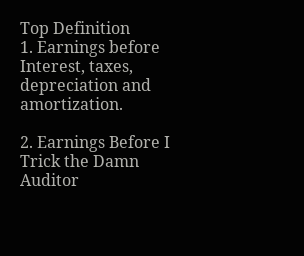Top Definition
1. Earnings before Interest, taxes, depreciation and amortization.

2. Earnings Before I Trick the Damn Auditor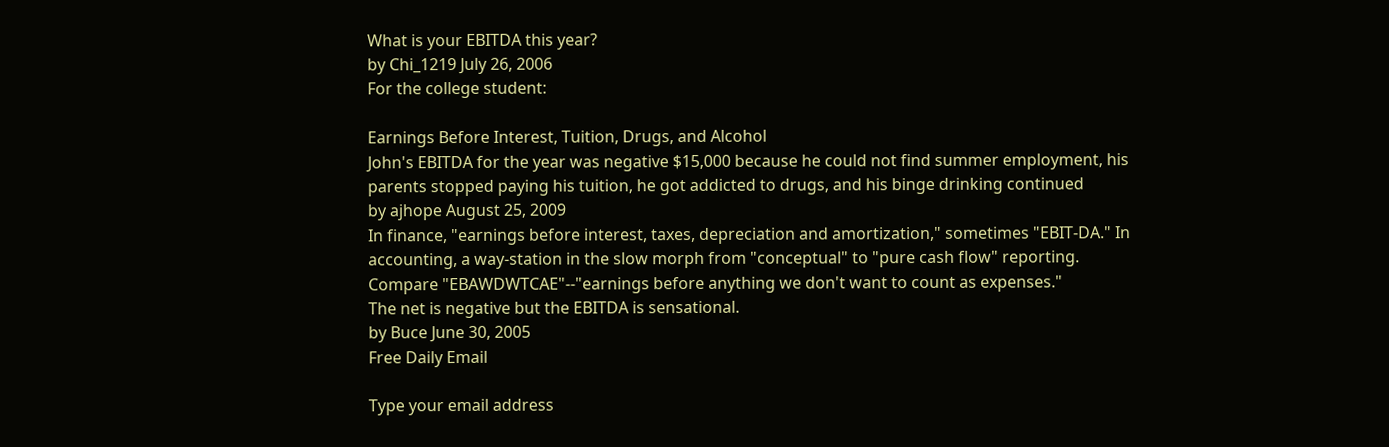What is your EBITDA this year?
by Chi_1219 July 26, 2006
For the college student:

Earnings Before Interest, Tuition, Drugs, and Alcohol
John's EBITDA for the year was negative $15,000 because he could not find summer employment, his parents stopped paying his tuition, he got addicted to drugs, and his binge drinking continued
by ajhope August 25, 2009
In finance, "earnings before interest, taxes, depreciation and amortization," sometimes "EBIT-DA." In accounting, a way-station in the slow morph from "conceptual" to "pure cash flow" reporting. Compare "EBAWDWTCAE"--"earnings before anything we don't want to count as expenses."
The net is negative but the EBITDA is sensational.
by Buce June 30, 2005
Free Daily Email

Type your email address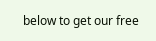below to get our free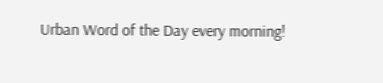Urban Word of the Day every morning!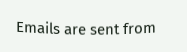Emails are sent from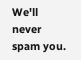We'll never spam you.